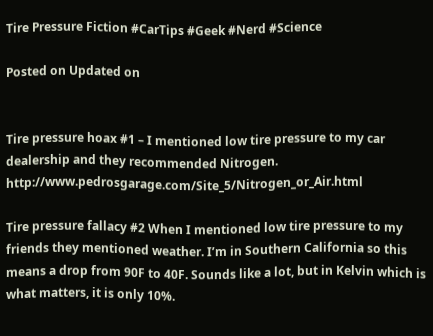Tire Pressure Fiction #CarTips #Geek #Nerd #Science

Posted on Updated on


Tire pressure hoax #1 – I mentioned low tire pressure to my car dealership and they recommended Nitrogen. http://www.pedrosgarage.com/Site_5/Nitrogen_or_Air.html

Tire pressure fallacy #2 When I mentioned low tire pressure to my friends they mentioned weather. I’m in Southern California so this means a drop from 90F to 40F. Sounds like a lot, but in Kelvin which is what matters, it is only 10%.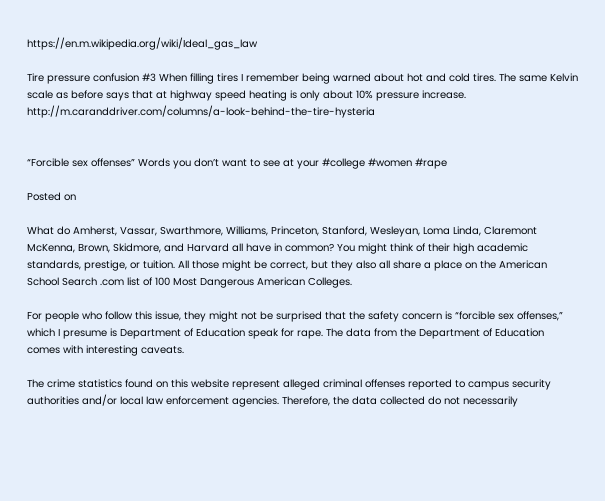https://en.m.wikipedia.org/wiki/Ideal_gas_law

Tire pressure confusion #3 When filling tires I remember being warned about hot and cold tires. The same Kelvin scale as before says that at highway speed heating is only about 10% pressure increase.  http://m.caranddriver.com/columns/a-look-behind-the-tire-hysteria


“Forcible sex offenses” Words you don’t want to see at your #college #women #rape

Posted on

What do Amherst, Vassar, Swarthmore, Williams, Princeton, Stanford, Wesleyan, Loma Linda, Claremont McKenna, Brown, Skidmore, and Harvard all have in common? You might think of their high academic standards, prestige, or tuition. All those might be correct, but they also all share a place on the American School Search .com list of 100 Most Dangerous American Colleges.

For people who follow this issue, they might not be surprised that the safety concern is “forcible sex offenses,” which I presume is Department of Education speak for rape. The data from the Department of Education comes with interesting caveats.

The crime statistics found on this website represent alleged criminal offenses reported to campus security authorities and/or local law enforcement agencies. Therefore, the data collected do not necessarily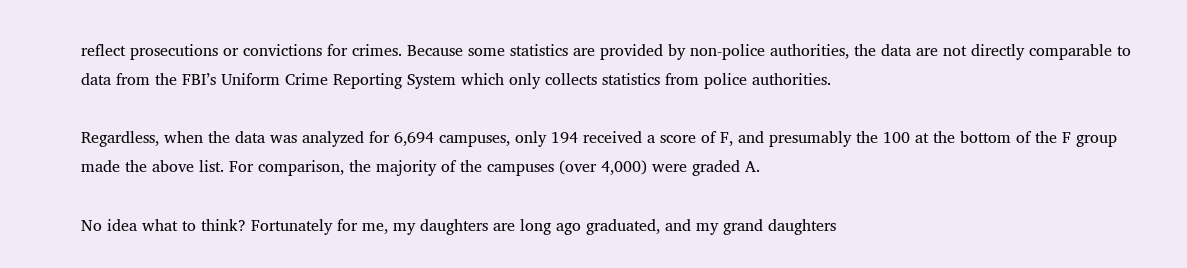reflect prosecutions or convictions for crimes. Because some statistics are provided by non-police authorities, the data are not directly comparable to data from the FBI’s Uniform Crime Reporting System which only collects statistics from police authorities.

Regardless, when the data was analyzed for 6,694 campuses, only 194 received a score of F, and presumably the 100 at the bottom of the F group made the above list. For comparison, the majority of the campuses (over 4,000) were graded A.

No idea what to think? Fortunately for me, my daughters are long ago graduated, and my grand daughters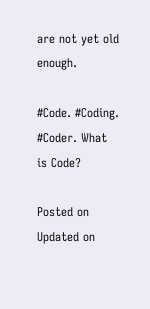are not yet old enough.

#Code. #Coding. #Coder. What is Code?

Posted on Updated on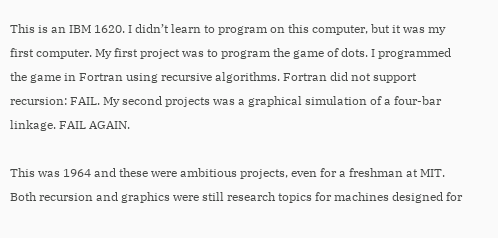This is an IBM 1620. I didn’t learn to program on this computer, but it was my first computer. My first project was to program the game of dots. I programmed the game in Fortran using recursive algorithms. Fortran did not support recursion: FAIL. My second projects was a graphical simulation of a four-bar linkage. FAIL AGAIN.

This was 1964 and these were ambitious projects, even for a freshman at MIT. Both recursion and graphics were still research topics for machines designed for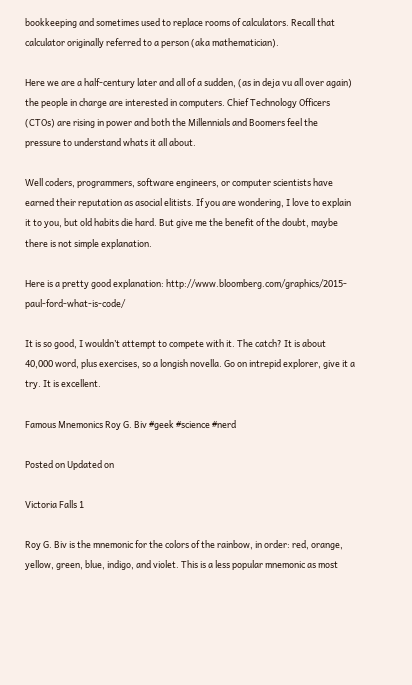bookkeeping and sometimes used to replace rooms of calculators. Recall that calculator originally referred to a person (aka mathematician).

Here we are a half-century later and all of a sudden, (as in deja vu all over again) the people in charge are interested in computers. Chief Technology Officers (CTOs) are rising in power and both the Millennials and Boomers feel the pressure to understand whats it all about.

Well coders, programmers, software engineers, or computer scientists have earned their reputation as asocial elitists. If you are wondering, I love to explain it to you, but old habits die hard. But give me the benefit of the doubt, maybe there is not simple explanation.

Here is a pretty good explanation: http://www.bloomberg.com/graphics/2015-paul-ford-what-is-code/

It is so good, I wouldn’t attempt to compete with it. The catch? It is about 40,000 word, plus exercises, so a longish novella. Go on intrepid explorer, give it a try. It is excellent.

Famous Mnemonics Roy G. Biv #geek #science #nerd

Posted on Updated on

Victoria Falls 1

Roy G. Biv is the mnemonic for the colors of the rainbow, in order: red, orange, yellow, green, blue, indigo, and violet. This is a less popular mnemonic as most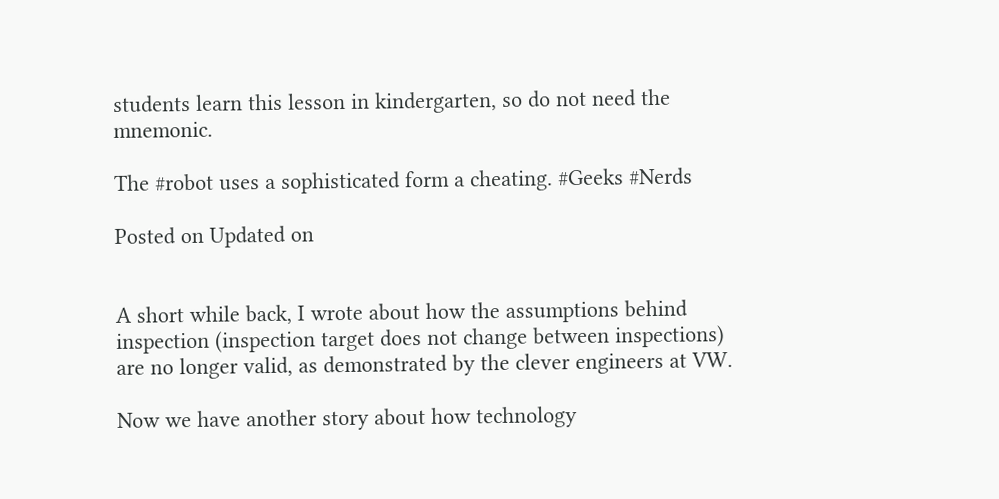students learn this lesson in kindergarten, so do not need the mnemonic.

The #robot uses a sophisticated form a cheating. #Geeks #Nerds

Posted on Updated on


A short while back, I wrote about how the assumptions behind inspection (inspection target does not change between inspections) are no longer valid, as demonstrated by the clever engineers at VW.

Now we have another story about how technology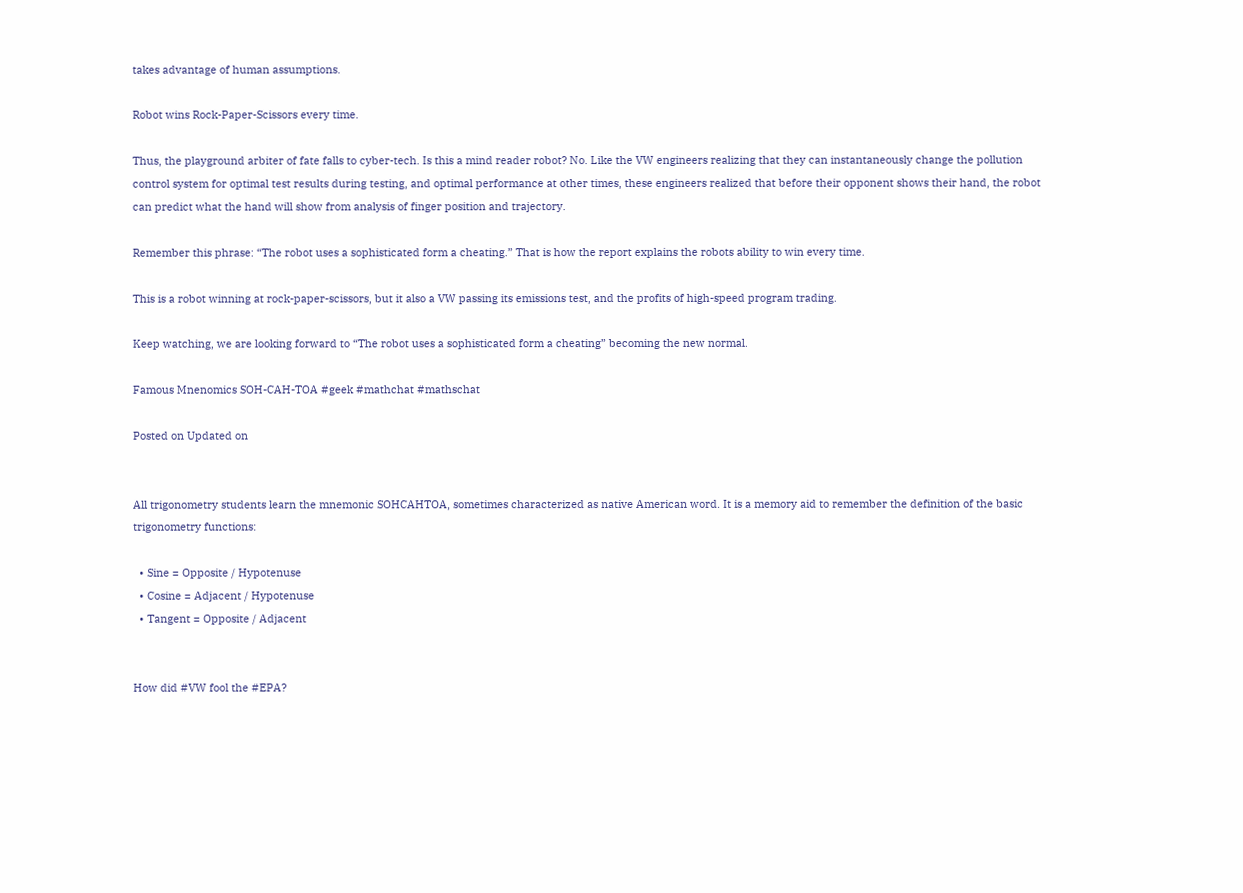takes advantage of human assumptions.

Robot wins Rock-Paper-Scissors every time.

Thus, the playground arbiter of fate falls to cyber-tech. Is this a mind reader robot? No. Like the VW engineers realizing that they can instantaneously change the pollution control system for optimal test results during testing, and optimal performance at other times, these engineers realized that before their opponent shows their hand, the robot can predict what the hand will show from analysis of finger position and trajectory.

Remember this phrase: “The robot uses a sophisticated form a cheating.” That is how the report explains the robots ability to win every time.

This is a robot winning at rock-paper-scissors, but it also a VW passing its emissions test, and the profits of high-speed program trading.

Keep watching, we are looking forward to “The robot uses a sophisticated form a cheating” becoming the new normal.

Famous Mnenomics SOH-CAH-TOA #geek #mathchat #mathschat

Posted on Updated on


All trigonometry students learn the mnemonic SOHCAHTOA, sometimes characterized as native American word. It is a memory aid to remember the definition of the basic trigonometry functions:

  • Sine = Opposite / Hypotenuse
  • Cosine = Adjacent / Hypotenuse
  • Tangent = Opposite / Adjacent


How did #VW fool the #EPA?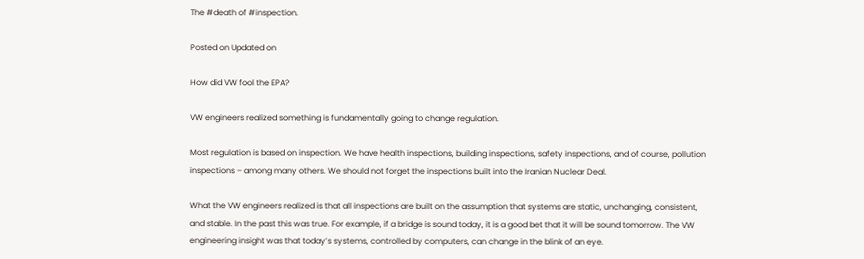The #death of #inspection.

Posted on Updated on

How did VW fool the EPA?

VW engineers realized something is fundamentally going to change regulation.

Most regulation is based on inspection. We have health inspections, building inspections, safety inspections, and of course, pollution inspections – among many others. We should not forget the inspections built into the Iranian Nuclear Deal.

What the VW engineers realized is that all inspections are built on the assumption that systems are static, unchanging, consistent, and stable. In the past this was true. For example, if a bridge is sound today, it is a good bet that it will be sound tomorrow. The VW engineering insight was that today’s systems, controlled by computers, can change in the blink of an eye.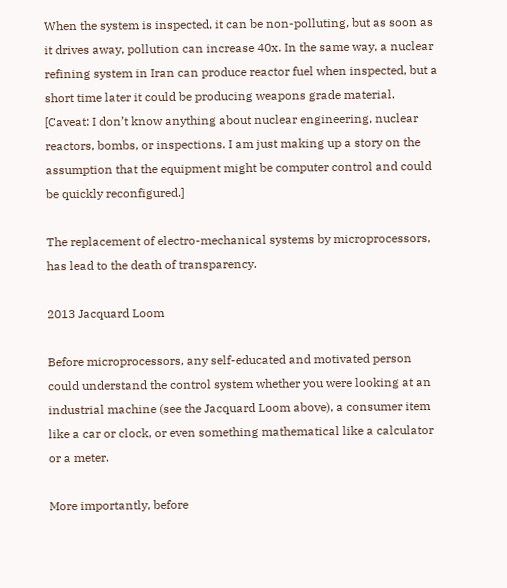When the system is inspected, it can be non-polluting, but as soon as it drives away, pollution can increase 40x. In the same way, a nuclear refining system in Iran can produce reactor fuel when inspected, but a short time later it could be producing weapons grade material. [Caveat: I don’t know anything about nuclear engineering, nuclear reactors, bombs, or inspections. I am just making up a story on the assumption that the equipment might be computer control and could be quickly reconfigured.]

The replacement of electro-mechanical systems by microprocessors, has lead to the death of transparency.

2013 Jacquard Loom

Before microprocessors, any self-educated and motivated person could understand the control system whether you were looking at an industrial machine (see the Jacquard Loom above), a consumer item like a car or clock, or even something mathematical like a calculator or a meter.

More importantly, before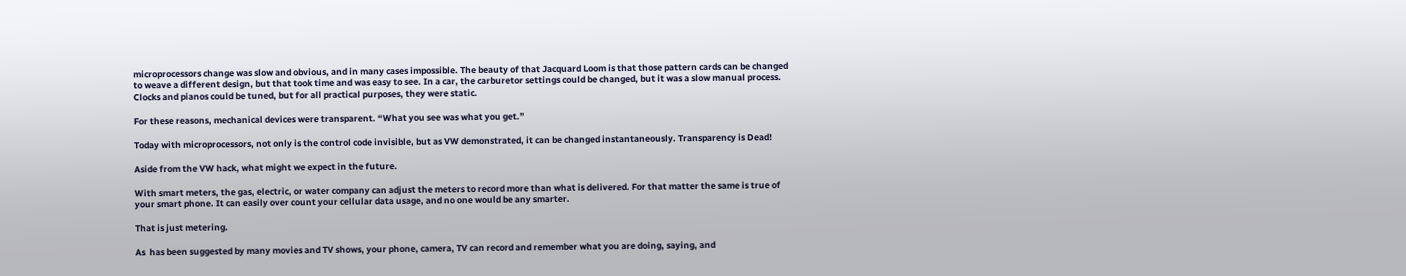microprocessors change was slow and obvious, and in many cases impossible. The beauty of that Jacquard Loom is that those pattern cards can be changed to weave a different design, but that took time and was easy to see. In a car, the carburetor settings could be changed, but it was a slow manual process. Clocks and pianos could be tuned, but for all practical purposes, they were static.

For these reasons, mechanical devices were transparent. “What you see was what you get.”

Today with microprocessors, not only is the control code invisible, but as VW demonstrated, it can be changed instantaneously. Transparency is Dead!

Aside from the VW hack, what might we expect in the future.

With smart meters, the gas, electric, or water company can adjust the meters to record more than what is delivered. For that matter the same is true of your smart phone. It can easily over count your cellular data usage, and no one would be any smarter.

That is just metering.

As  has been suggested by many movies and TV shows, your phone, camera, TV can record and remember what you are doing, saying, and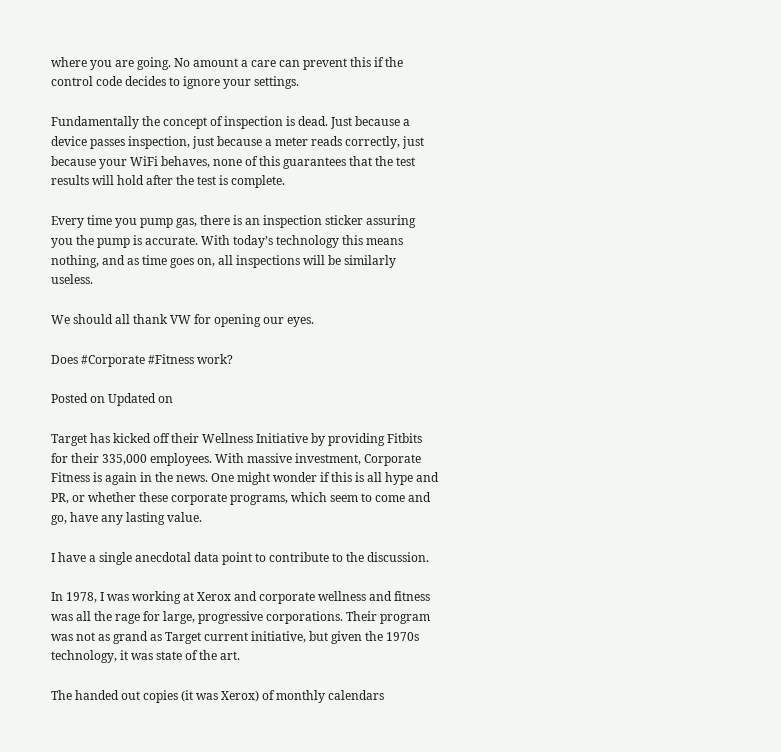where you are going. No amount a care can prevent this if the control code decides to ignore your settings.

Fundamentally the concept of inspection is dead. Just because a device passes inspection, just because a meter reads correctly, just because your WiFi behaves, none of this guarantees that the test results will hold after the test is complete.

Every time you pump gas, there is an inspection sticker assuring you the pump is accurate. With today’s technology this means nothing, and as time goes on, all inspections will be similarly useless.

We should all thank VW for opening our eyes.

Does #Corporate #Fitness work?

Posted on Updated on

Target has kicked off their Wellness Initiative by providing Fitbits for their 335,000 employees. With massive investment, Corporate Fitness is again in the news. One might wonder if this is all hype and PR, or whether these corporate programs, which seem to come and go, have any lasting value.

I have a single anecdotal data point to contribute to the discussion.

In 1978, I was working at Xerox and corporate wellness and fitness was all the rage for large, progressive corporations. Their program was not as grand as Target current initiative, but given the 1970s technology, it was state of the art.

The handed out copies (it was Xerox) of monthly calendars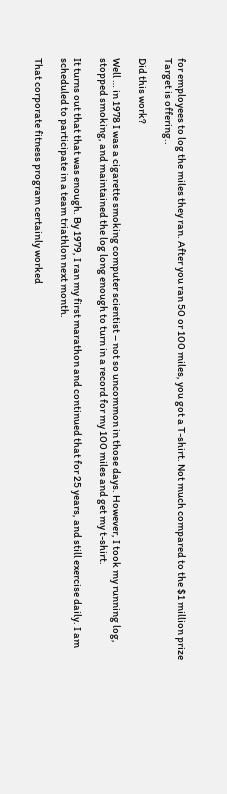for employees to log the miles they ran. After you ran 50 or 100 miles, you got a T-shirt. Not much compared to the $1 million prize Target is offering..

Did this work?

Well … in 1978 I was a cigarette smoking computer scientist – not so uncommon in those days. However, I took my running log, stopped smoking, and maintained the log long enough to turn in a record for my 100 miles and get my t-shirt.

It turns out that that was enough. By 1979, I ran my first marathon and continued that for 25 years, and still exercise daily. I am scheduled to participate in a team triathlon next month.

That corporate fitness program certainly worked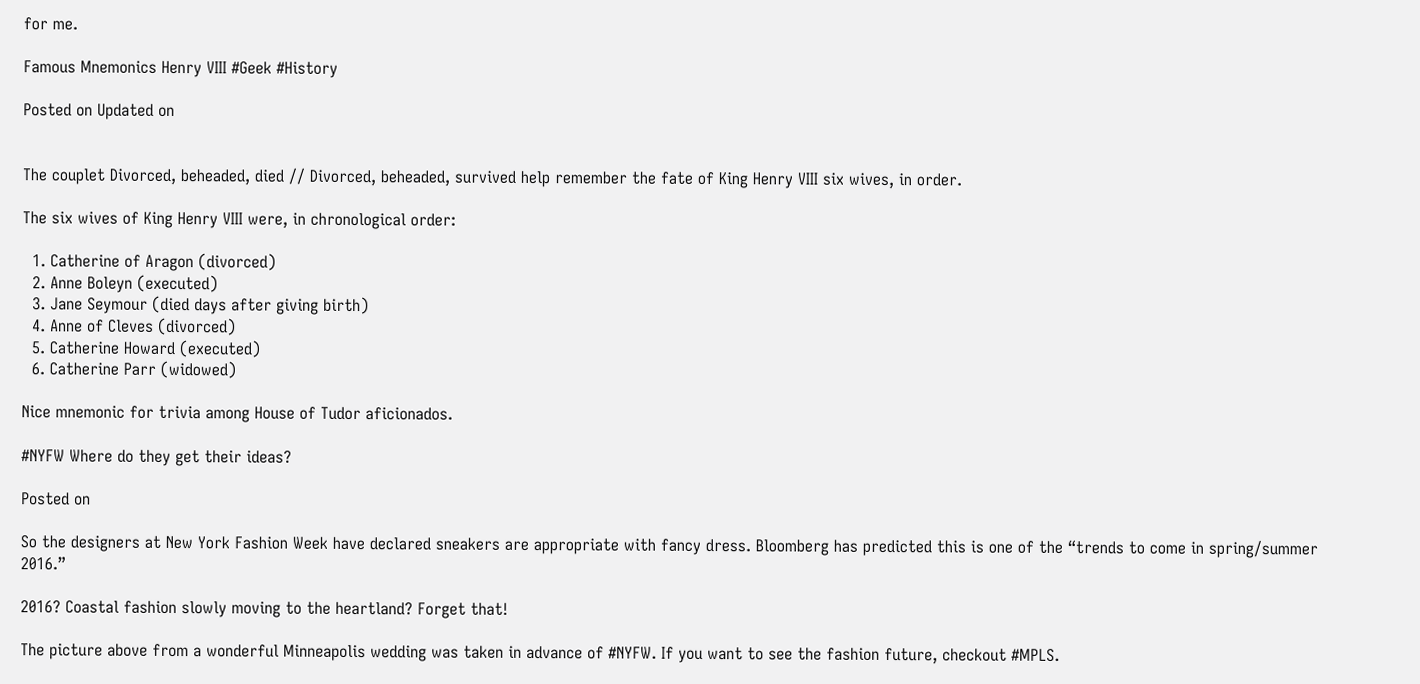for me.

Famous Mnemonics Henry VIII #Geek #History

Posted on Updated on


The couplet Divorced, beheaded, died // Divorced, beheaded, survived help remember the fate of King Henry VIII six wives, in order.

The six wives of King Henry VIII were, in chronological order:

  1. Catherine of Aragon (divorced)
  2. Anne Boleyn (executed)
  3. Jane Seymour (died days after giving birth)
  4. Anne of Cleves (divorced)
  5. Catherine Howard (executed)
  6. Catherine Parr (widowed)

Nice mnemonic for trivia among House of Tudor aficionados.

#NYFW Where do they get their ideas?

Posted on

So the designers at New York Fashion Week have declared sneakers are appropriate with fancy dress. Bloomberg has predicted this is one of the “trends to come in spring/summer 2016.”

2016? Coastal fashion slowly moving to the heartland? Forget that!

The picture above from a wonderful Minneapolis wedding was taken in advance of #NYFW. If you want to see the fashion future, checkout #MPLS.